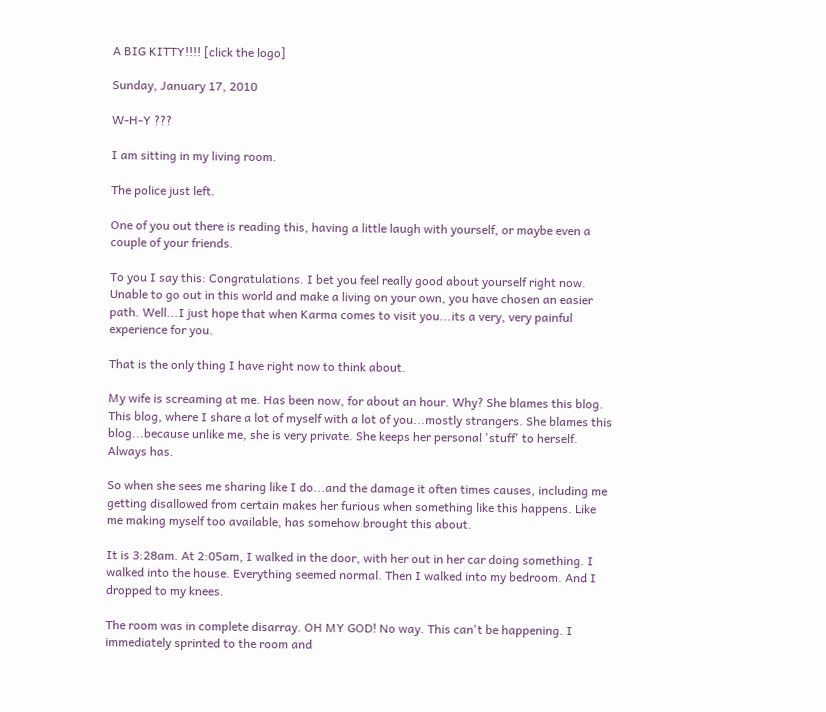A BIG KITTY!!!! [click the logo]

Sunday, January 17, 2010

W-H-Y ???

I am sitting in my living room.

The police just left.

One of you out there is reading this, having a little laugh with yourself, or maybe even a couple of your friends.

To you I say this: Congratulations. I bet you feel really good about yourself right now. Unable to go out in this world and make a living on your own, you have chosen an easier path. Well...I just hope that when Karma comes to visit you...its a very, very painful experience for you.

That is the only thing I have right now to think about.

My wife is screaming at me. Has been now, for about an hour. Why? She blames this blog. This blog, where I share a lot of myself with a lot of you...mostly strangers. She blames this blog...because unlike me, she is very private. She keeps her personal 'stuff' to herself. Always has.

So when she sees me sharing like I do...and the damage it often times causes, including me getting disallowed from certain makes her furious when something like this happens. Like me making myself too available, has somehow brought this about.

It is 3:28am. At 2:05am, I walked in the door, with her out in her car doing something. I walked into the house. Everything seemed normal. Then I walked into my bedroom. And I dropped to my knees.

The room was in complete disarray. OH MY GOD! No way. This can't be happening. I immediately sprinted to the room and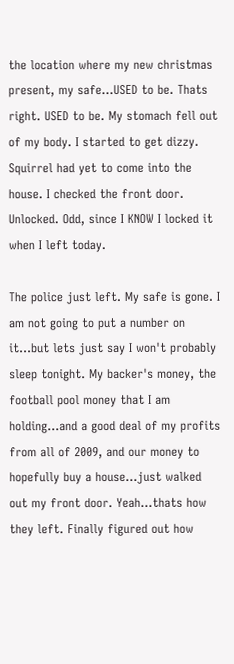the location where my new christmas present, my safe...USED to be. Thats right. USED to be. My stomach fell out of my body. I started to get dizzy. Squirrel had yet to come into the house. I checked the front door. Unlocked. Odd, since I KNOW I locked it when I left today.

The police just left. My safe is gone. I am not going to put a number on it...but lets just say I won't probably sleep tonight. My backer's money, the football pool money that I am holding...and a good deal of my profits from all of 2009, and our money to hopefully buy a house...just walked out my front door. Yeah...thats how they left. Finally figured out how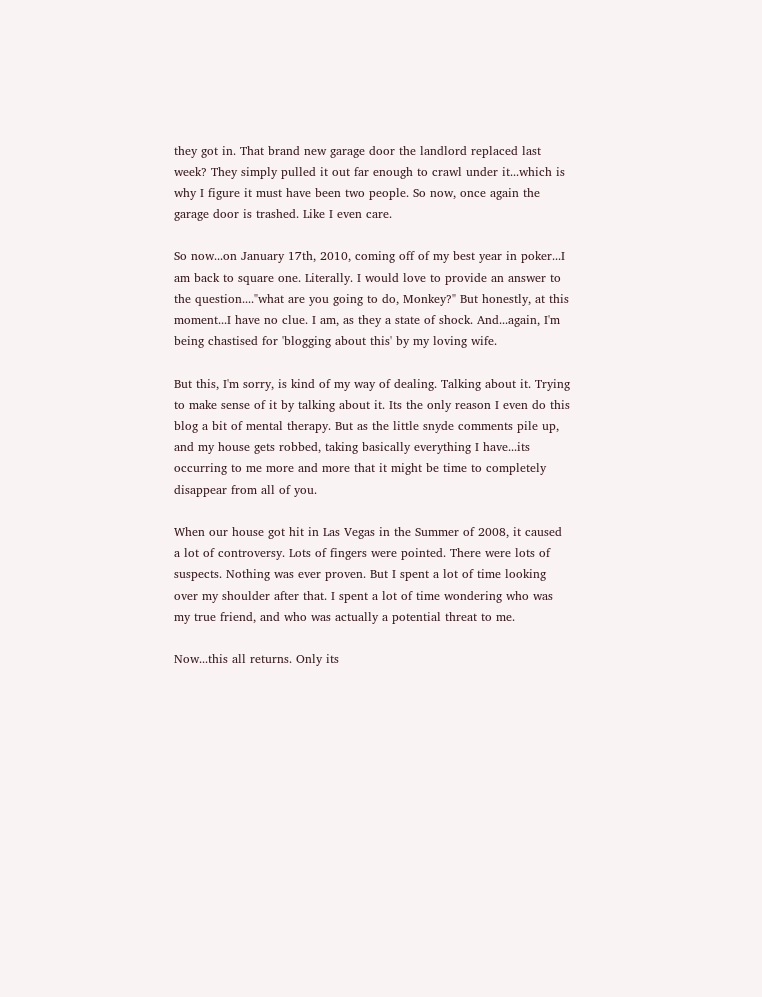they got in. That brand new garage door the landlord replaced last week? They simply pulled it out far enough to crawl under it...which is why I figure it must have been two people. So now, once again the garage door is trashed. Like I even care.

So now...on January 17th, 2010, coming off of my best year in poker...I am back to square one. Literally. I would love to provide an answer to the question...."what are you going to do, Monkey?" But honestly, at this moment...I have no clue. I am, as they a state of shock. And...again, I'm being chastised for 'blogging about this' by my loving wife.

But this, I'm sorry, is kind of my way of dealing. Talking about it. Trying to make sense of it by talking about it. Its the only reason I even do this blog a bit of mental therapy. But as the little snyde comments pile up, and my house gets robbed, taking basically everything I have...its occurring to me more and more that it might be time to completely disappear from all of you.

When our house got hit in Las Vegas in the Summer of 2008, it caused a lot of controversy. Lots of fingers were pointed. There were lots of suspects. Nothing was ever proven. But I spent a lot of time looking over my shoulder after that. I spent a lot of time wondering who was my true friend, and who was actually a potential threat to me.

Now...this all returns. Only its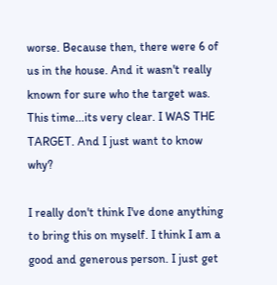worse. Because then, there were 6 of us in the house. And it wasn't really known for sure who the target was. This time...its very clear. I WAS THE TARGET. And I just want to know why?

I really don't think I've done anything to bring this on myself. I think I am a good and generous person. I just get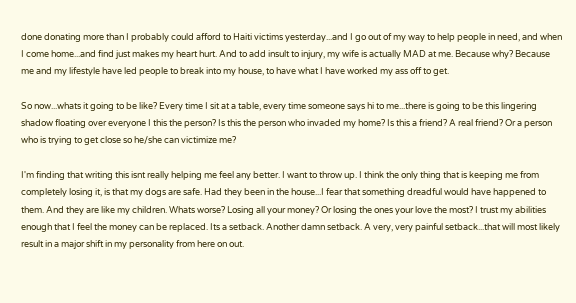done donating more than I probably could afford to Haiti victims yesterday...and I go out of my way to help people in need, and when I come home...and find just makes my heart hurt. And to add insult to injury, my wife is actually MAD at me. Because why? Because me and my lifestyle have led people to break into my house, to have what I have worked my ass off to get.

So now...whats it going to be like? Every time I sit at a table, every time someone says hi to me...there is going to be this lingering shadow floating over everyone I this the person? Is this the person who invaded my home? Is this a friend? A real friend? Or a person who is trying to get close so he/she can victimize me?

I'm finding that writing this isnt really helping me feel any better. I want to throw up. I think the only thing that is keeping me from completely losing it, is that my dogs are safe. Had they been in the house...I fear that something dreadful would have happened to them. And they are like my children. Whats worse? Losing all your money? Or losing the ones your love the most? I trust my abilities enough that I feel the money can be replaced. Its a setback. Another damn setback. A very, very painful setback...that will most likely result in a major shift in my personality from here on out.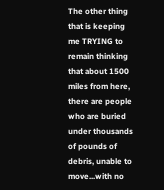The other thing that is keeping me TRYING to remain thinking that about 1500 miles from here, there are people who are buried under thousands of pounds of debris, unable to move...with no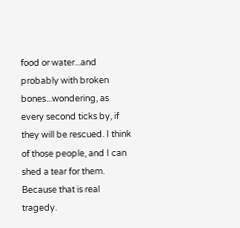food or water...and probably with broken bones...wondering, as every second ticks by, if they will be rescued. I think of those people, and I can shed a tear for them. Because that is real tragedy.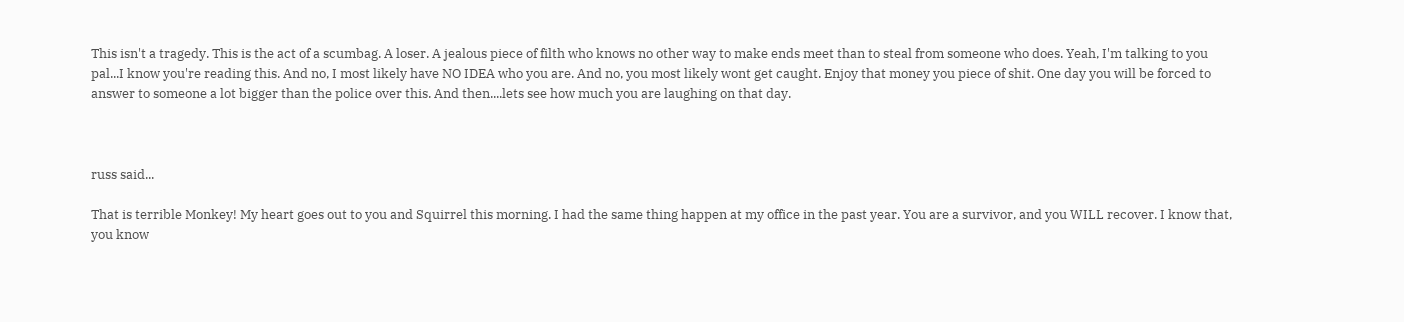This isn't a tragedy. This is the act of a scumbag. A loser. A jealous piece of filth who knows no other way to make ends meet than to steal from someone who does. Yeah, I'm talking to you pal...I know you're reading this. And no, I most likely have NO IDEA who you are. And no, you most likely wont get caught. Enjoy that money you piece of shit. One day you will be forced to answer to someone a lot bigger than the police over this. And then....lets see how much you are laughing on that day.



russ said...

That is terrible Monkey! My heart goes out to you and Squirrel this morning. I had the same thing happen at my office in the past year. You are a survivor, and you WILL recover. I know that, you know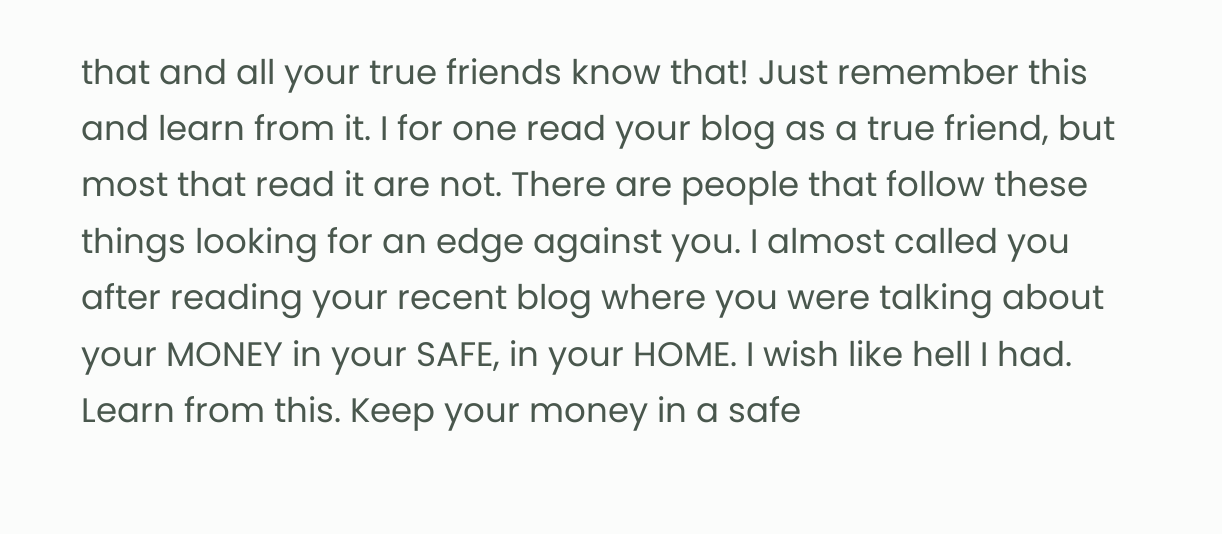that and all your true friends know that! Just remember this and learn from it. I for one read your blog as a true friend, but most that read it are not. There are people that follow these things looking for an edge against you. I almost called you after reading your recent blog where you were talking about your MONEY in your SAFE, in your HOME. I wish like hell I had. Learn from this. Keep your money in a safe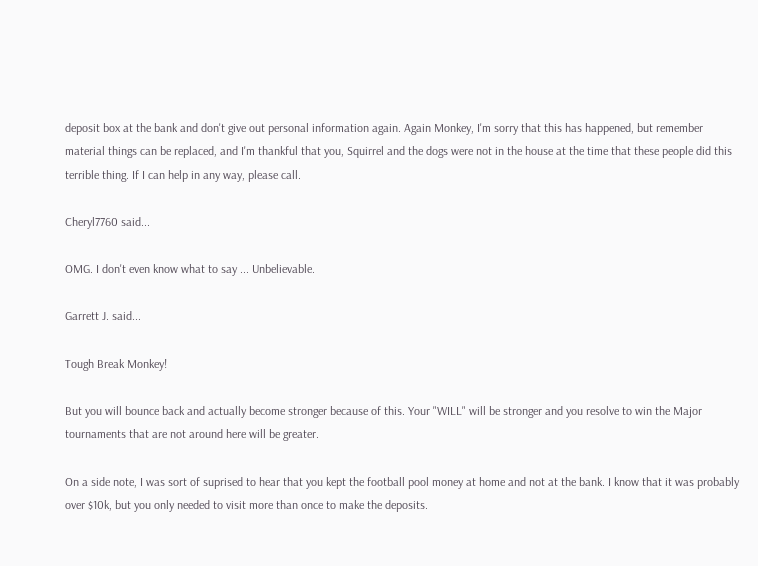deposit box at the bank and don't give out personal information again. Again Monkey, I'm sorry that this has happened, but remember material things can be replaced, and I'm thankful that you, Squirrel and the dogs were not in the house at the time that these people did this terrible thing. If I can help in any way, please call.

Cheryl7760 said...

OMG. I don't even know what to say ... Unbelievable.

Garrett J. said...

Tough Break Monkey!

But you will bounce back and actually become stronger because of this. Your "WILL" will be stronger and you resolve to win the Major tournaments that are not around here will be greater.

On a side note, I was sort of suprised to hear that you kept the football pool money at home and not at the bank. I know that it was probably over $10k, but you only needed to visit more than once to make the deposits.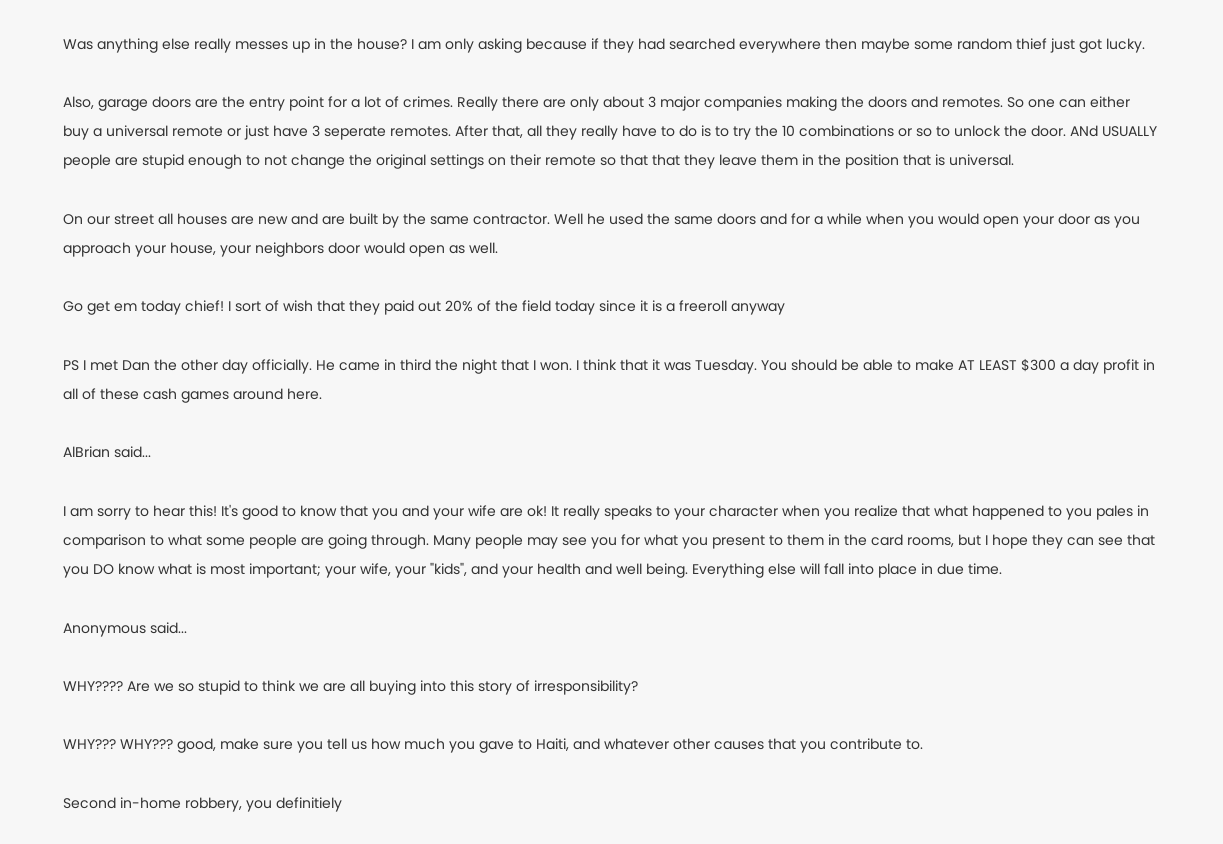Was anything else really messes up in the house? I am only asking because if they had searched everywhere then maybe some random thief just got lucky.

Also, garage doors are the entry point for a lot of crimes. Really there are only about 3 major companies making the doors and remotes. So one can either buy a universal remote or just have 3 seperate remotes. After that, all they really have to do is to try the 10 combinations or so to unlock the door. ANd USUALLY people are stupid enough to not change the original settings on their remote so that that they leave them in the position that is universal.

On our street all houses are new and are built by the same contractor. Well he used the same doors and for a while when you would open your door as you approach your house, your neighbors door would open as well.

Go get em today chief! I sort of wish that they paid out 20% of the field today since it is a freeroll anyway

PS I met Dan the other day officially. He came in third the night that I won. I think that it was Tuesday. You should be able to make AT LEAST $300 a day profit in all of these cash games around here.

AlBrian said...

I am sorry to hear this! It's good to know that you and your wife are ok! It really speaks to your character when you realize that what happened to you pales in comparison to what some people are going through. Many people may see you for what you present to them in the card rooms, but I hope they can see that you DO know what is most important; your wife, your "kids", and your health and well being. Everything else will fall into place in due time.

Anonymous said...

WHY???? Are we so stupid to think we are all buying into this story of irresponsibility?

WHY??? WHY??? good, make sure you tell us how much you gave to Haiti, and whatever other causes that you contribute to.

Second in-home robbery, you definitiely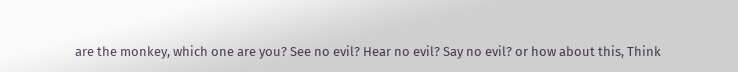are the monkey, which one are you? See no evil? Hear no evil? Say no evil? or how about this, Think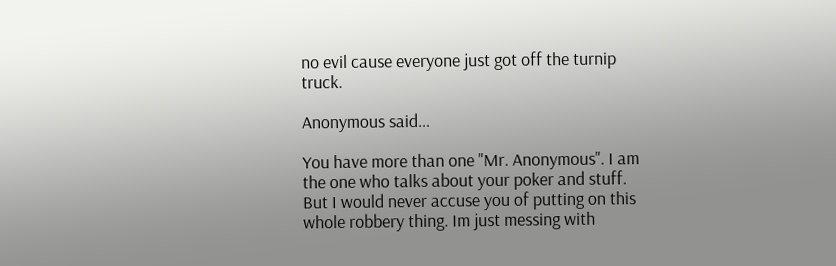no evil cause everyone just got off the turnip truck.

Anonymous said...

You have more than one "Mr. Anonymous". I am the one who talks about your poker and stuff. But I would never accuse you of putting on this whole robbery thing. Im just messing with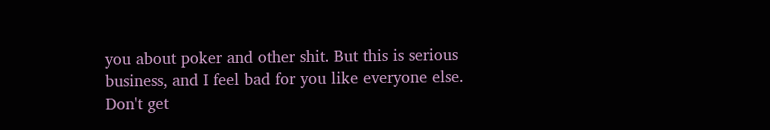you about poker and other shit. But this is serious business, and I feel bad for you like everyone else. Don't get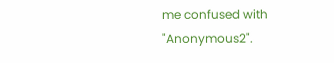me confused with "Anonymous2".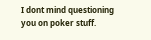I dont mind questioning you on poker stuff.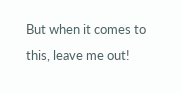But when it comes to this, leave me out!